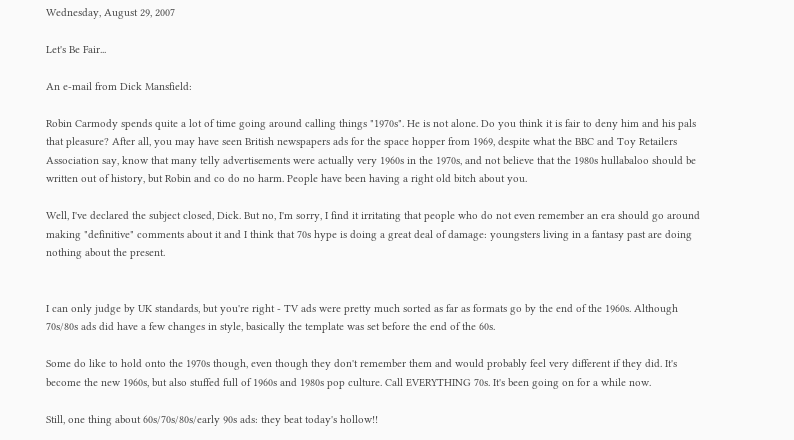Wednesday, August 29, 2007

Let's Be Fair...

An e-mail from Dick Mansfield:

Robin Carmody spends quite a lot of time going around calling things "1970s". He is not alone. Do you think it is fair to deny him and his pals that pleasure? After all, you may have seen British newspapers ads for the space hopper from 1969, despite what the BBC and Toy Retailers Association say, know that many telly advertisements were actually very 1960s in the 1970s, and not believe that the 1980s hullabaloo should be written out of history, but Robin and co do no harm. People have been having a right old bitch about you.

Well, I've declared the subject closed, Dick. But no, I'm sorry, I find it irritating that people who do not even remember an era should go around making "definitive" comments about it and I think that 70s hype is doing a great deal of damage: youngsters living in a fantasy past are doing nothing about the present.


I can only judge by UK standards, but you're right - TV ads were pretty much sorted as far as formats go by the end of the 1960s. Although 70s/80s ads did have a few changes in style, basically the template was set before the end of the 60s.

Some do like to hold onto the 1970s though, even though they don't remember them and would probably feel very different if they did. It's become the new 1960s, but also stuffed full of 1960s and 1980s pop culture. Call EVERYTHING 70s. It's been going on for a while now.

Still, one thing about 60s/70s/80s/early 90s ads: they beat today's hollow!!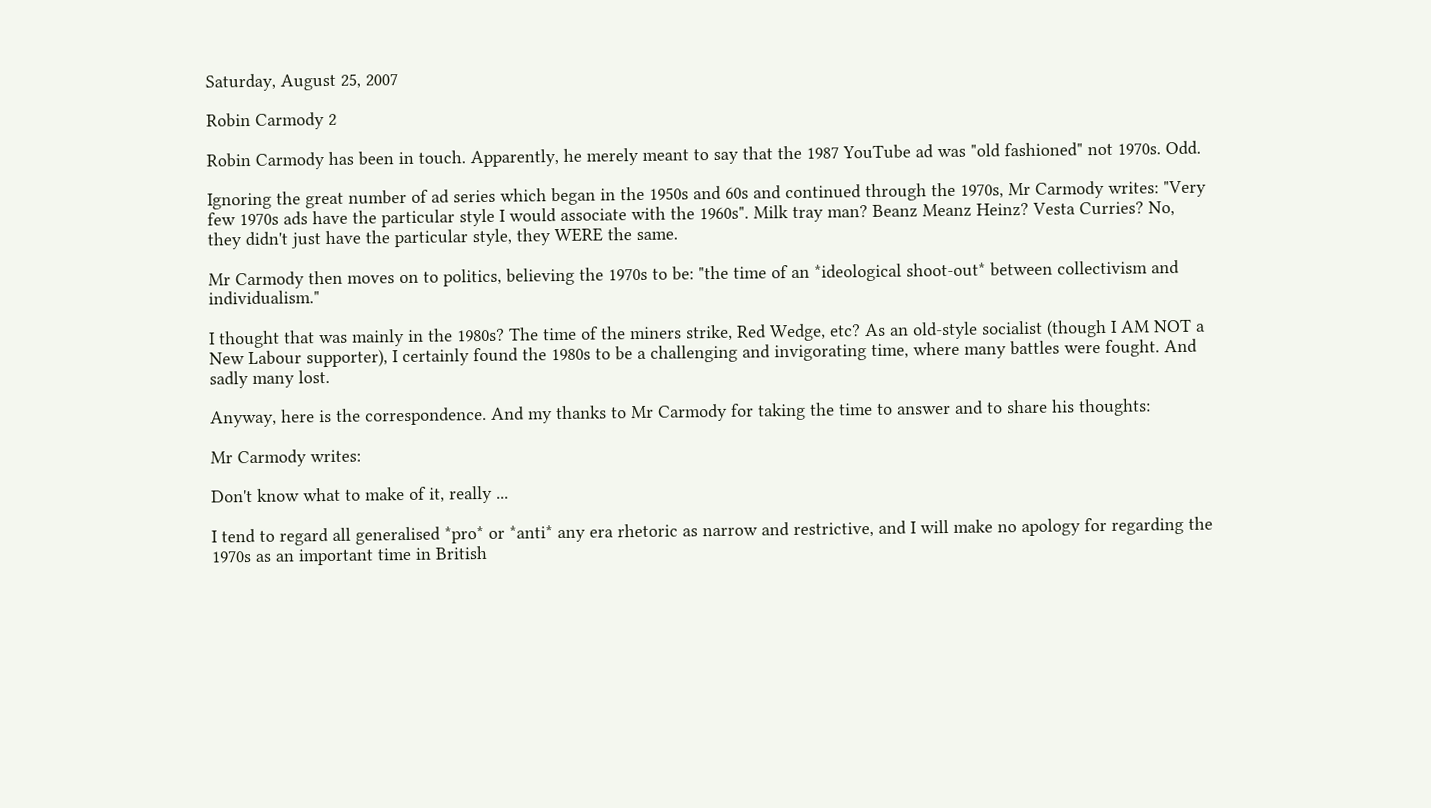Saturday, August 25, 2007

Robin Carmody 2

Robin Carmody has been in touch. Apparently, he merely meant to say that the 1987 YouTube ad was "old fashioned" not 1970s. Odd.

Ignoring the great number of ad series which began in the 1950s and 60s and continued through the 1970s, Mr Carmody writes: "Very few 1970s ads have the particular style I would associate with the 1960s". Milk tray man? Beanz Meanz Heinz? Vesta Curries? No, they didn't just have the particular style, they WERE the same.

Mr Carmody then moves on to politics, believing the 1970s to be: "the time of an *ideological shoot-out* between collectivism and individualism."

I thought that was mainly in the 1980s? The time of the miners strike, Red Wedge, etc? As an old-style socialist (though I AM NOT a New Labour supporter), I certainly found the 1980s to be a challenging and invigorating time, where many battles were fought. And sadly many lost.

Anyway, here is the correspondence. And my thanks to Mr Carmody for taking the time to answer and to share his thoughts:

Mr Carmody writes:

Don't know what to make of it, really ...

I tend to regard all generalised *pro* or *anti* any era rhetoric as narrow and restrictive, and I will make no apology for regarding the 1970s as an important time in British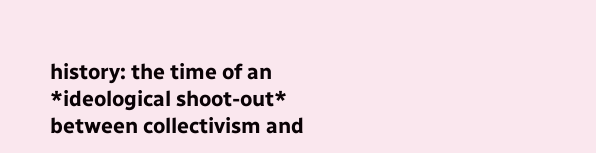history: the time of an *ideological shoot-out* between collectivism and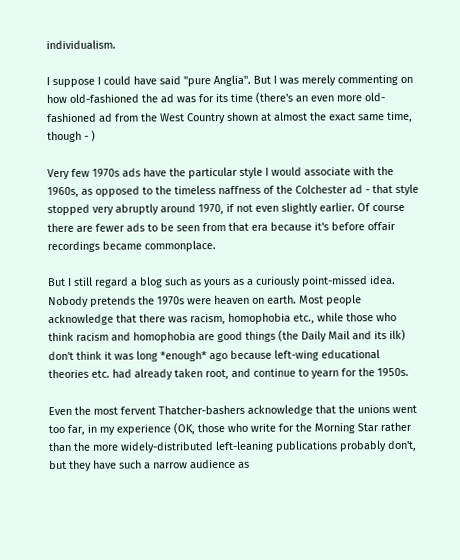individualism.

I suppose I could have said "pure Anglia". But I was merely commenting on how old-fashioned the ad was for its time (there's an even more old-fashioned ad from the West Country shown at almost the exact same time, though - )

Very few 1970s ads have the particular style I would associate with the 1960s, as opposed to the timeless naffness of the Colchester ad - that style stopped very abruptly around 1970, if not even slightly earlier. Of course there are fewer ads to be seen from that era because it's before offair recordings became commonplace.

But I still regard a blog such as yours as a curiously point-missed idea. Nobody pretends the 1970s were heaven on earth. Most people acknowledge that there was racism, homophobia etc., while those who think racism and homophobia are good things (the Daily Mail and its ilk) don't think it was long *enough* ago because left-wing educational theories etc. had already taken root, and continue to yearn for the 1950s.

Even the most fervent Thatcher-bashers acknowledge that the unions went too far, in my experience (OK, those who write for the Morning Star rather than the more widely-distributed left-leaning publications probably don't, but they have such a narrow audience as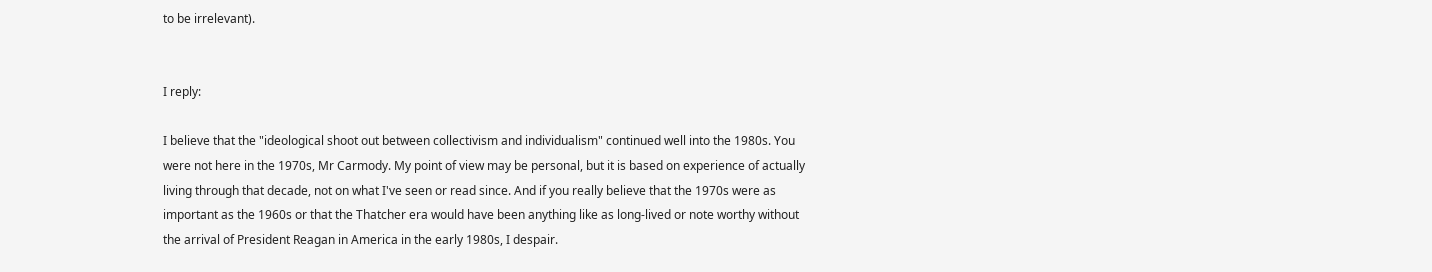to be irrelevant).


I reply:

I believe that the "ideological shoot out between collectivism and individualism" continued well into the 1980s. You were not here in the 1970s, Mr Carmody. My point of view may be personal, but it is based on experience of actually living through that decade, not on what I've seen or read since. And if you really believe that the 1970s were as important as the 1960s or that the Thatcher era would have been anything like as long-lived or note worthy without the arrival of President Reagan in America in the early 1980s, I despair.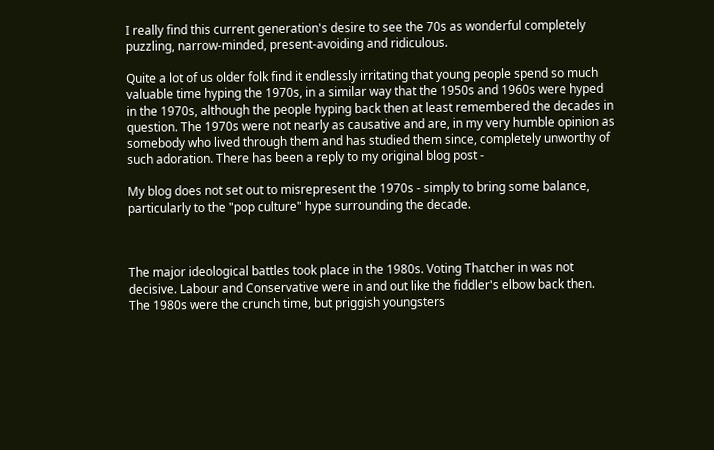I really find this current generation's desire to see the 70s as wonderful completely puzzling, narrow-minded, present-avoiding and ridiculous.

Quite a lot of us older folk find it endlessly irritating that young people spend so much valuable time hyping the 1970s, in a similar way that the 1950s and 1960s were hyped in the 1970s, although the people hyping back then at least remembered the decades in question. The 1970s were not nearly as causative and are, in my very humble opinion as somebody who lived through them and has studied them since, completely unworthy of such adoration. There has been a reply to my original blog post -

My blog does not set out to misrepresent the 1970s - simply to bring some balance, particularly to the "pop culture" hype surrounding the decade.



The major ideological battles took place in the 1980s. Voting Thatcher in was not decisive. Labour and Conservative were in and out like the fiddler's elbow back then. The 1980s were the crunch time, but priggish youngsters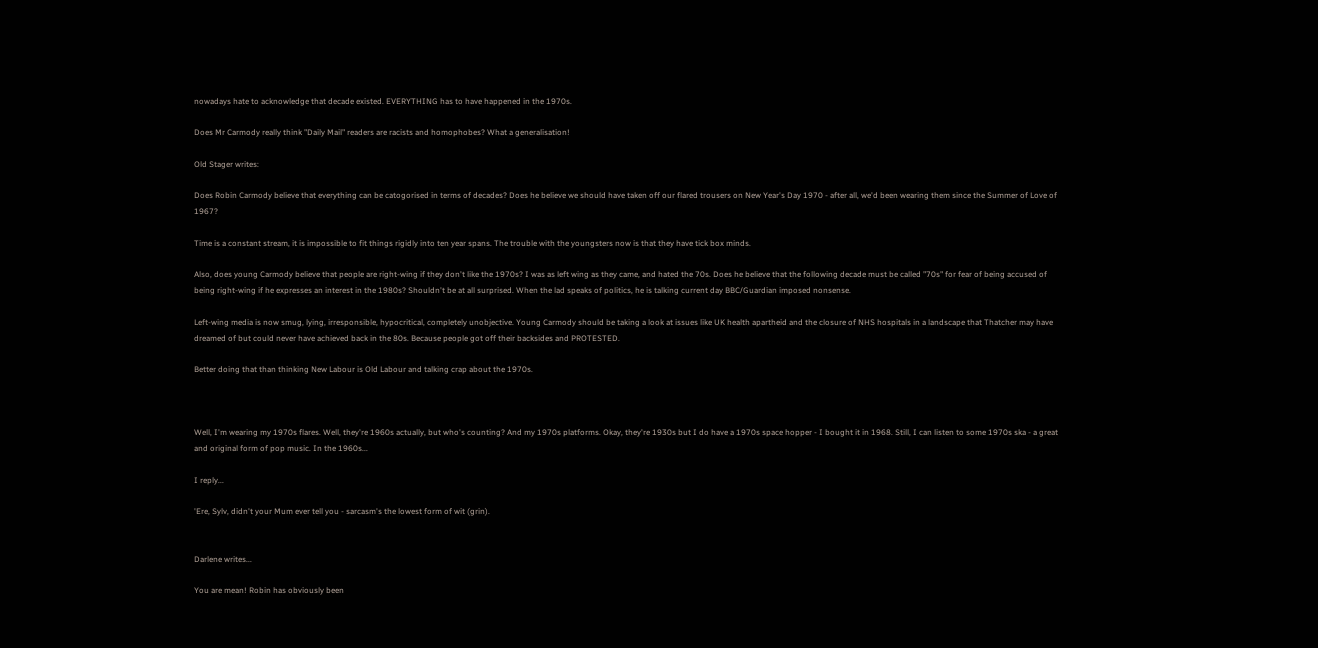nowadays hate to acknowledge that decade existed. EVERYTHING has to have happened in the 1970s.

Does Mr Carmody really think "Daily Mail" readers are racists and homophobes? What a generalisation!

Old Stager writes:

Does Robin Carmody believe that everything can be catogorised in terms of decades? Does he believe we should have taken off our flared trousers on New Year's Day 1970 - after all, we'd been wearing them since the Summer of Love of 1967?

Time is a constant stream, it is impossible to fit things rigidly into ten year spans. The trouble with the youngsters now is that they have tick box minds.

Also, does young Carmody believe that people are right-wing if they don't like the 1970s? I was as left wing as they came, and hated the 70s. Does he believe that the following decade must be called "70s" for fear of being accused of being right-wing if he expresses an interest in the 1980s? Shouldn't be at all surprised. When the lad speaks of politics, he is talking current day BBC/Guardian imposed nonsense.

Left-wing media is now smug, lying, irresponsible, hypocritical, completely unobjective. Young Carmody should be taking a look at issues like UK health apartheid and the closure of NHS hospitals in a landscape that Thatcher may have dreamed of but could never have achieved back in the 80s. Because people got off their backsides and PROTESTED.

Better doing that than thinking New Labour is Old Labour and talking crap about the 1970s.



Well, I'm wearing my 1970s flares. Well, they're 1960s actually, but who's counting? And my 1970s platforms. Okay, they're 1930s but I do have a 1970s space hopper - I bought it in 1968. Still, I can listen to some 1970s ska - a great and original form of pop music. In the 1960s...

I reply...

'Ere, Sylv, didn't your Mum ever tell you - sarcasm's the lowest form of wit (grin).


Darlene writes...

You are mean! Robin has obviously been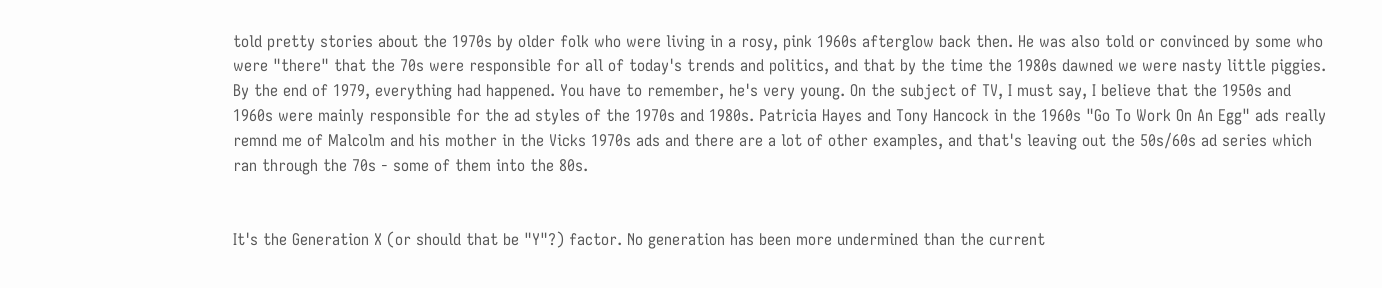told pretty stories about the 1970s by older folk who were living in a rosy, pink 1960s afterglow back then. He was also told or convinced by some who were "there" that the 70s were responsible for all of today's trends and politics, and that by the time the 1980s dawned we were nasty little piggies. By the end of 1979, everything had happened. You have to remember, he's very young. On the subject of TV, I must say, I believe that the 1950s and 1960s were mainly responsible for the ad styles of the 1970s and 1980s. Patricia Hayes and Tony Hancock in the 1960s "Go To Work On An Egg" ads really remnd me of Malcolm and his mother in the Vicks 1970s ads and there are a lot of other examples, and that's leaving out the 50s/60s ad series which ran through the 70s - some of them into the 80s.


It's the Generation X (or should that be "Y"?) factor. No generation has been more undermined than the current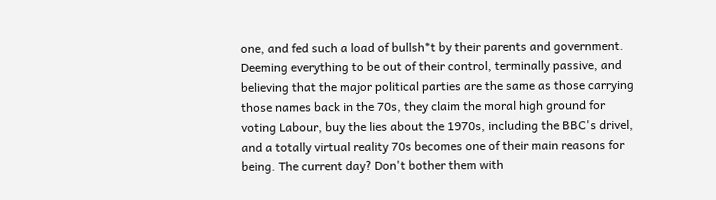one, and fed such a load of bullsh*t by their parents and government. Deeming everything to be out of their control, terminally passive, and believing that the major political parties are the same as those carrying those names back in the 70s, they claim the moral high ground for voting Labour, buy the lies about the 1970s, including the BBC's drivel, and a totally virtual reality 70s becomes one of their main reasons for being. The current day? Don't bother them with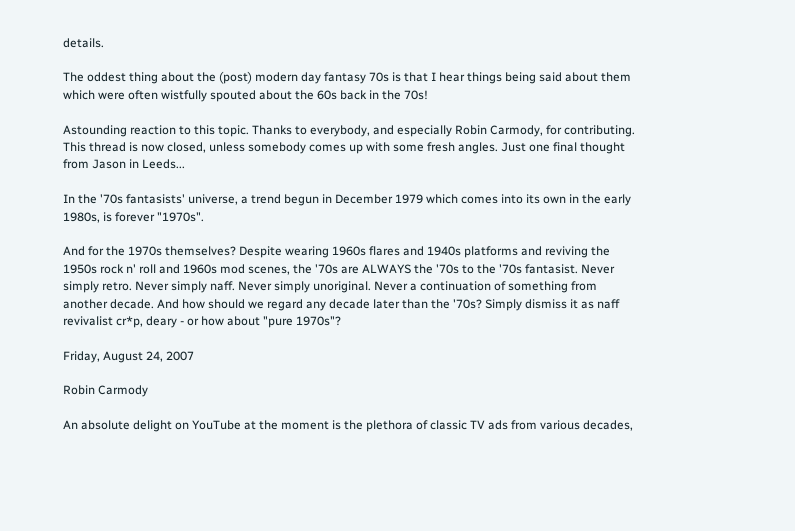details.

The oddest thing about the (post) modern day fantasy 70s is that I hear things being said about them which were often wistfully spouted about the 60s back in the 70s!

Astounding reaction to this topic. Thanks to everybody, and especially Robin Carmody, for contributing. This thread is now closed, unless somebody comes up with some fresh angles. Just one final thought from Jason in Leeds...

In the '70s fantasists' universe, a trend begun in December 1979 which comes into its own in the early 1980s, is forever "1970s".

And for the 1970s themselves? Despite wearing 1960s flares and 1940s platforms and reviving the 1950s rock n' roll and 1960s mod scenes, the '70s are ALWAYS the '70s to the '70s fantasist. Never simply retro. Never simply naff. Never simply unoriginal. Never a continuation of something from another decade. And how should we regard any decade later than the '70s? Simply dismiss it as naff revivalist cr*p, deary - or how about "pure 1970s"?

Friday, August 24, 2007

Robin Carmody

An absolute delight on YouTube at the moment is the plethora of classic TV ads from various decades,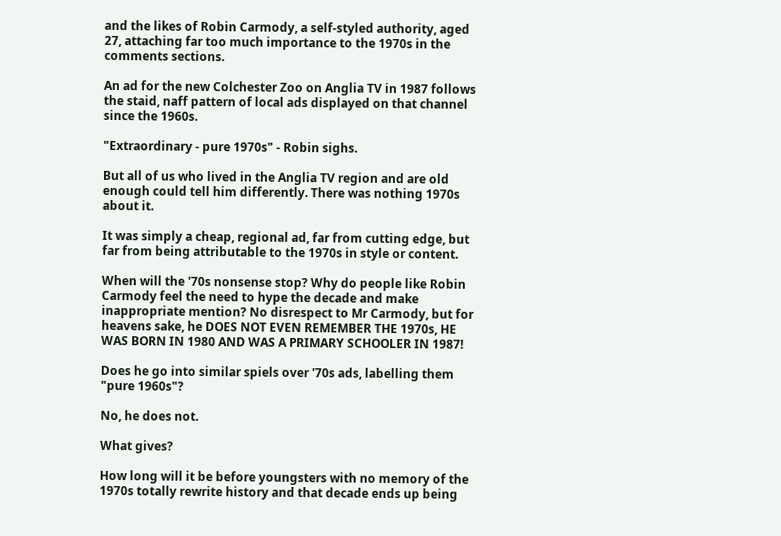and the likes of Robin Carmody, a self-styled authority, aged 27, attaching far too much importance to the 1970s in the comments sections.

An ad for the new Colchester Zoo on Anglia TV in 1987 follows the staid, naff pattern of local ads displayed on that channel since the 1960s.

"Extraordinary - pure 1970s" - Robin sighs.

But all of us who lived in the Anglia TV region and are old enough could tell him differently. There was nothing 1970s about it.

It was simply a cheap, regional ad, far from cutting edge, but far from being attributable to the 1970s in style or content.

When will the '70s nonsense stop? Why do people like Robin Carmody feel the need to hype the decade and make inappropriate mention? No disrespect to Mr Carmody, but for heavens sake, he DOES NOT EVEN REMEMBER THE 1970s, HE WAS BORN IN 1980 AND WAS A PRIMARY SCHOOLER IN 1987!

Does he go into similar spiels over '70s ads, labelling them "pure 1960s"?

No, he does not.

What gives?

How long will it be before youngsters with no memory of the 1970s totally rewrite history and that decade ends up being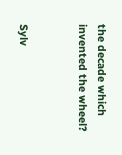the decade which invented the wheel?


Sylv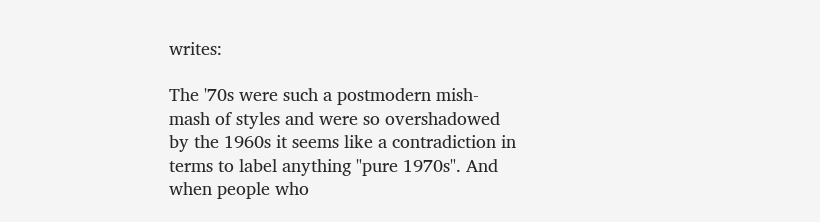writes:

The '70s were such a postmodern mish-mash of styles and were so overshadowed by the 1960s it seems like a contradiction in terms to label anything "pure 1970s". And when people who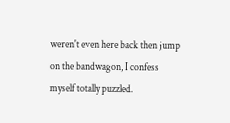weren't even here back then jump on the bandwagon, I confess myself totally puzzled.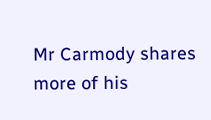Mr Carmody shares more of his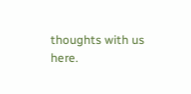thoughts with us here.